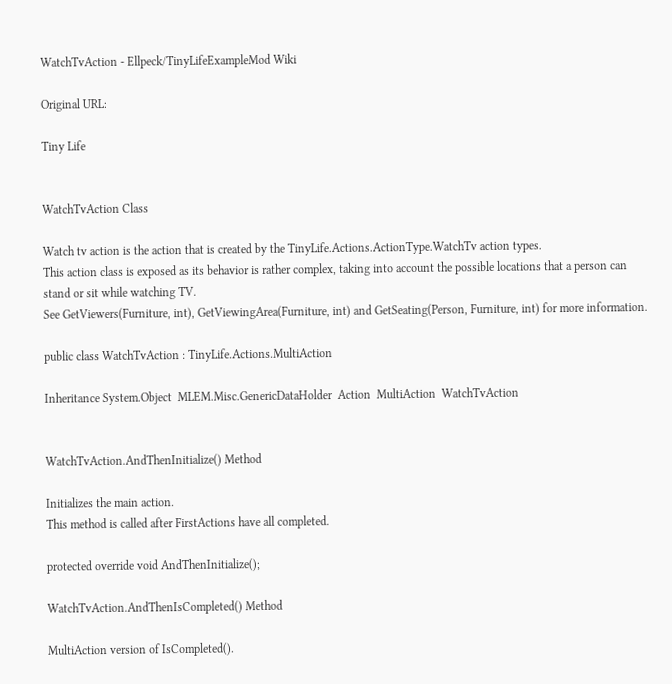WatchTvAction - Ellpeck/TinyLifeExampleMod Wiki

Original URL:

Tiny Life


WatchTvAction Class

Watch tv action is the action that is created by the TinyLife.Actions.ActionType.WatchTv action types.
This action class is exposed as its behavior is rather complex, taking into account the possible locations that a person can stand or sit while watching TV.
See GetViewers(Furniture, int), GetViewingArea(Furniture, int) and GetSeating(Person, Furniture, int) for more information.

public class WatchTvAction : TinyLife.Actions.MultiAction

Inheritance System.Object  MLEM.Misc.GenericDataHolder  Action  MultiAction  WatchTvAction


WatchTvAction.AndThenInitialize() Method

Initializes the main action.
This method is called after FirstActions have all completed.

protected override void AndThenInitialize();

WatchTvAction.AndThenIsCompleted() Method

MultiAction version of IsCompleted().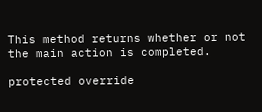This method returns whether or not the main action is completed.

protected override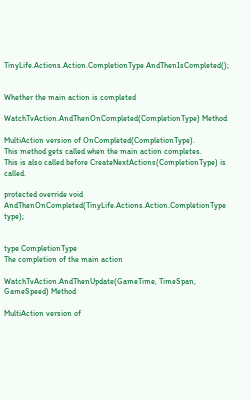TinyLife.Actions.Action.CompletionType AndThenIsCompleted();


Whether the main action is completed

WatchTvAction.AndThenOnCompleted(CompletionType) Method

MultiAction version of OnCompleted(CompletionType).
This method gets called when the main action completes.
This is also called before CreateNextActions(CompletionType) is called.

protected override void AndThenOnCompleted(TinyLife.Actions.Action.CompletionType type);


type CompletionType
The completion of the main action

WatchTvAction.AndThenUpdate(GameTime, TimeSpan, GameSpeed) Method

MultiAction version of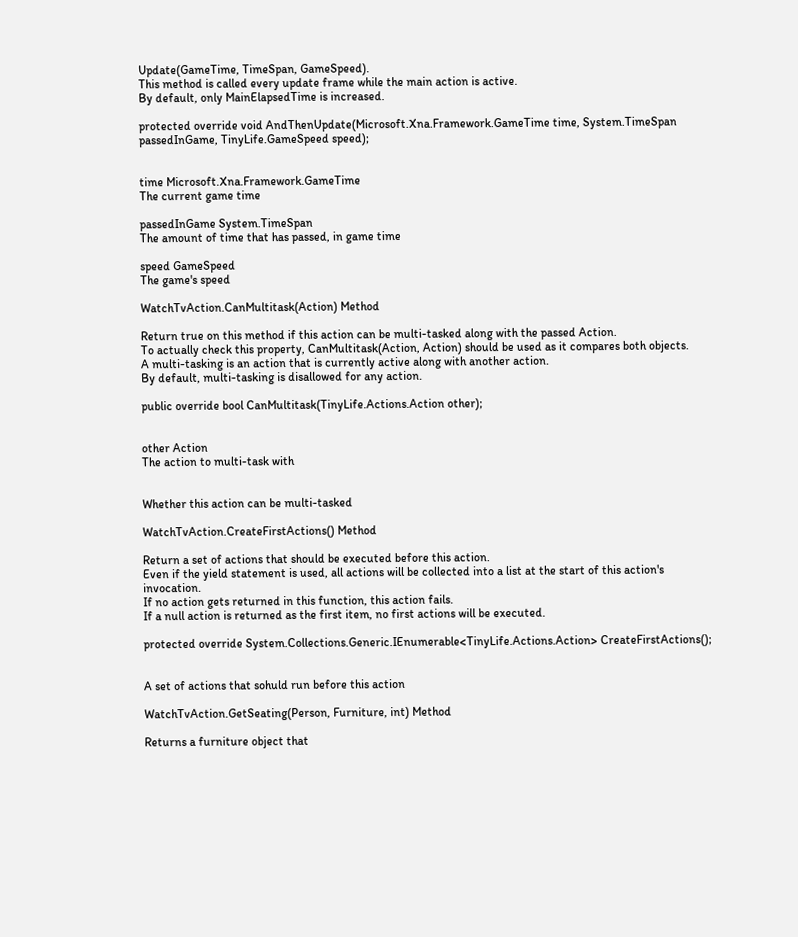Update(GameTime, TimeSpan, GameSpeed).
This method is called every update frame while the main action is active.
By default, only MainElapsedTime is increased.

protected override void AndThenUpdate(Microsoft.Xna.Framework.GameTime time, System.TimeSpan passedInGame, TinyLife.GameSpeed speed);


time Microsoft.Xna.Framework.GameTime
The current game time

passedInGame System.TimeSpan
The amount of time that has passed, in game time

speed GameSpeed
The game's speed

WatchTvAction.CanMultitask(Action) Method

Return true on this method if this action can be multi-tasked along with the passed Action.
To actually check this property, CanMultitask(Action, Action) should be used as it compares both objects.
A multi-tasking is an action that is currently active along with another action.
By default, multi-tasking is disallowed for any action.

public override bool CanMultitask(TinyLife.Actions.Action other);


other Action
The action to multi-task with


Whether this action can be multi-tasked

WatchTvAction.CreateFirstActions() Method

Return a set of actions that should be executed before this action.
Even if the yield statement is used, all actions will be collected into a list at the start of this action's invocation.
If no action gets returned in this function, this action fails.
If a null action is returned as the first item, no first actions will be executed.

protected override System.Collections.Generic.IEnumerable<TinyLife.Actions.Action> CreateFirstActions();


A set of actions that sohuld run before this action

WatchTvAction.GetSeating(Person, Furniture, int) Method

Returns a furniture object that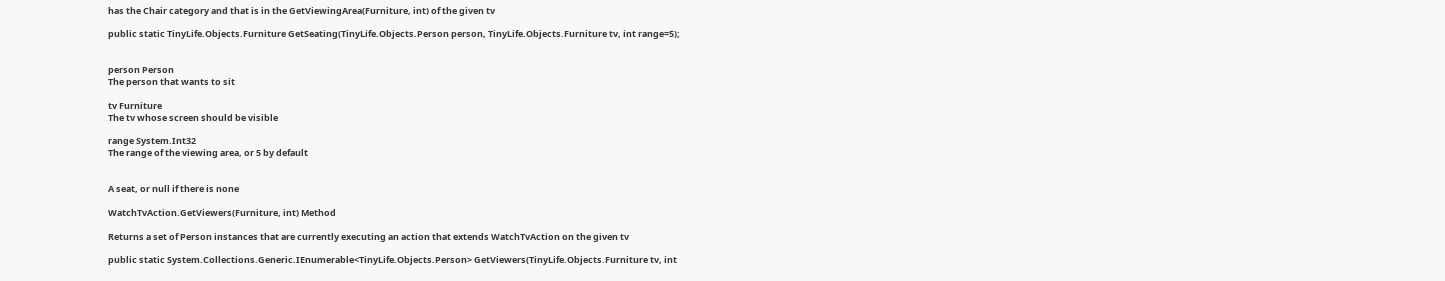has the Chair category and that is in the GetViewingArea(Furniture, int) of the given tv

public static TinyLife.Objects.Furniture GetSeating(TinyLife.Objects.Person person, TinyLife.Objects.Furniture tv, int range=5);


person Person
The person that wants to sit

tv Furniture
The tv whose screen should be visible

range System.Int32
The range of the viewing area, or 5 by default


A seat, or null if there is none

WatchTvAction.GetViewers(Furniture, int) Method

Returns a set of Person instances that are currently executing an action that extends WatchTvAction on the given tv

public static System.Collections.Generic.IEnumerable<TinyLife.Objects.Person> GetViewers(TinyLife.Objects.Furniture tv, int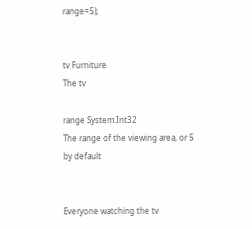range=5);


tv Furniture
The tv

range System.Int32
The range of the viewing area, or 5 by default


Everyone watching the tv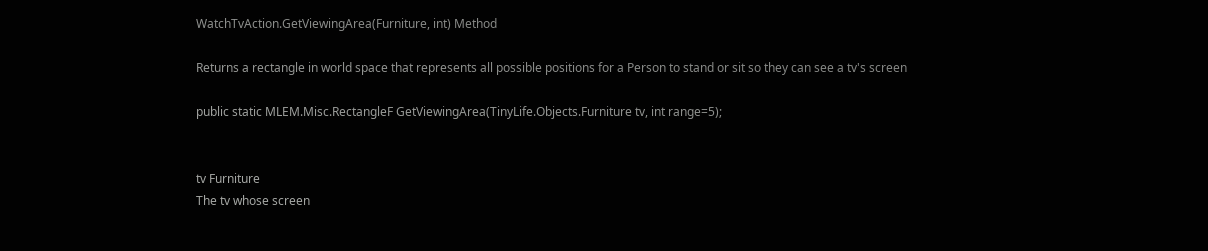WatchTvAction.GetViewingArea(Furniture, int) Method

Returns a rectangle in world space that represents all possible positions for a Person to stand or sit so they can see a tv's screen

public static MLEM.Misc.RectangleF GetViewingArea(TinyLife.Objects.Furniture tv, int range=5);


tv Furniture
The tv whose screen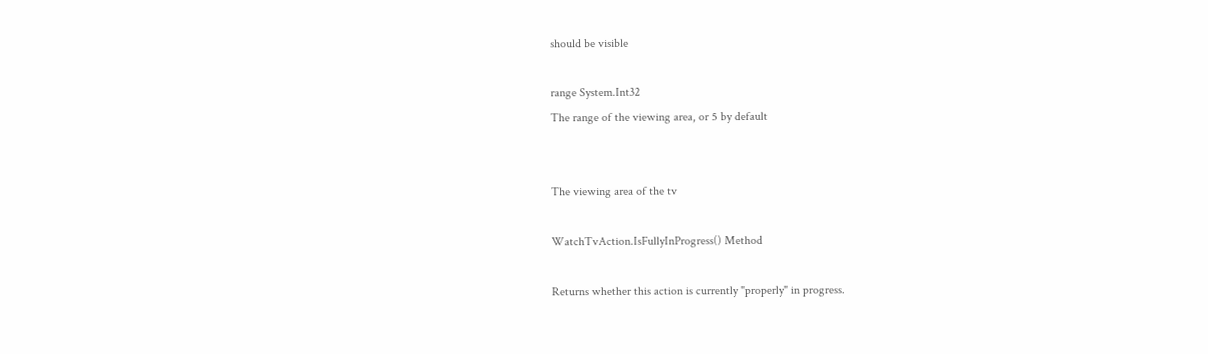should be visible

range System.Int32
The range of the viewing area, or 5 by default


The viewing area of the tv

WatchTvAction.IsFullyInProgress() Method

Returns whether this action is currently "properly" in progress.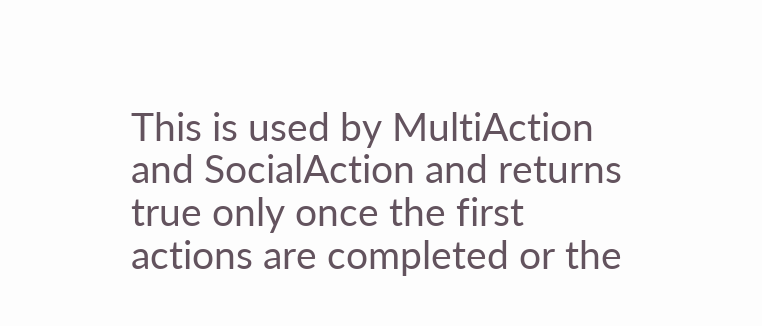This is used by MultiAction and SocialAction and returns true only once the first actions are completed or the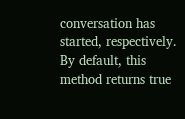conversation has started, respectively.
By default, this method returns true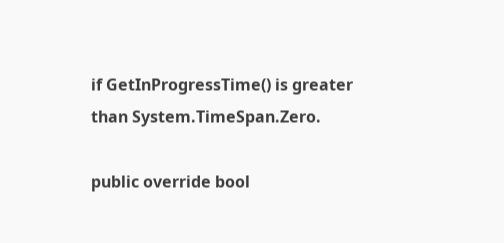if GetInProgressTime() is greater than System.TimeSpan.Zero.

public override bool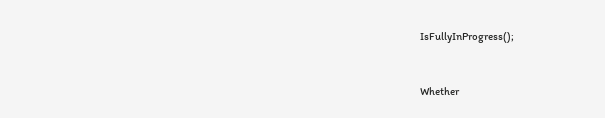IsFullyInProgress();


Whether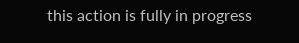this action is fully in progress